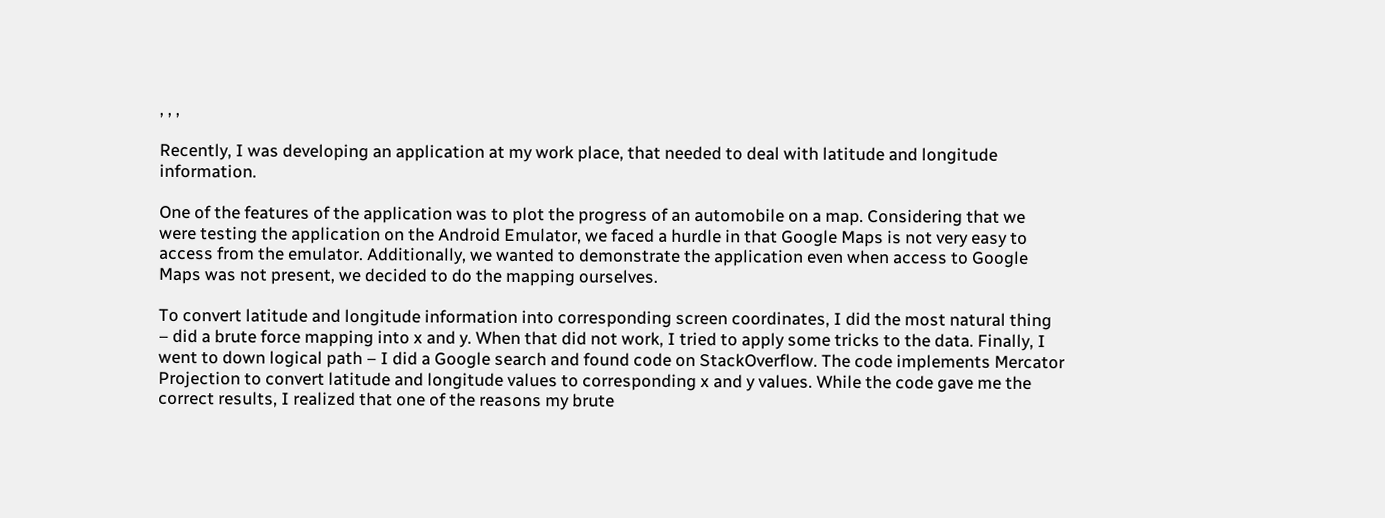, , ,

Recently, I was developing an application at my work place, that needed to deal with latitude and longitude information.

One of the features of the application was to plot the progress of an automobile on a map. Considering that we were testing the application on the Android Emulator, we faced a hurdle in that Google Maps is not very easy to access from the emulator. Additionally, we wanted to demonstrate the application even when access to Google Maps was not present, we decided to do the mapping ourselves.

To convert latitude and longitude information into corresponding screen coordinates, I did the most natural thing – did a brute force mapping into x and y. When that did not work, I tried to apply some tricks to the data. Finally, I went to down logical path – I did a Google search and found code on StackOverflow. The code implements Mercator Projection to convert latitude and longitude values to corresponding x and y values. While the code gave me the correct results, I realized that one of the reasons my brute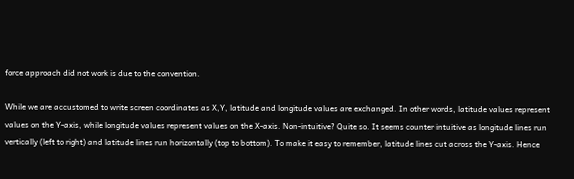force approach did not work is due to the convention.

While we are accustomed to write screen coordinates as X,Y, latitude and longitude values are exchanged. In other words, latitude values represent values on the Y-axis, while longitude values represent values on the X-axis. Non-intuitive? Quite so. It seems counter intuitive as longitude lines run vertically (left to right) and latitude lines run horizontally (top to bottom). To make it easy to remember, latitude lines cut across the Y-axis. Hence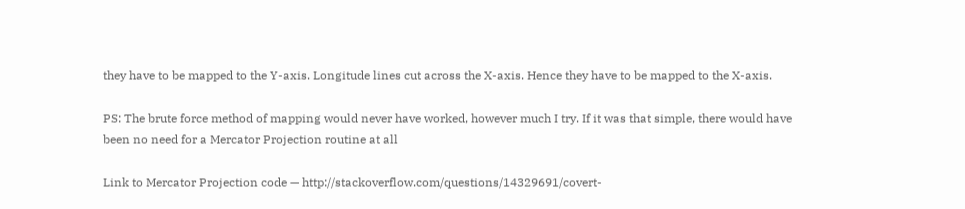they have to be mapped to the Y-axis. Longitude lines cut across the X-axis. Hence they have to be mapped to the X-axis.

PS: The brute force method of mapping would never have worked, however much I try. If it was that simple, there would have been no need for a Mercator Projection routine at all

Link to Mercator Projection code — http://stackoverflow.com/questions/14329691/covert-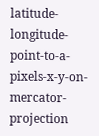latitude-longitude-point-to-a-pixels-x-y-on-mercator-projection